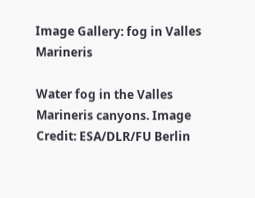Image Gallery: fog in Valles Marineris

Water fog in the Valles Marineris canyons. Image Credit: ESA/DLR/FU Berlin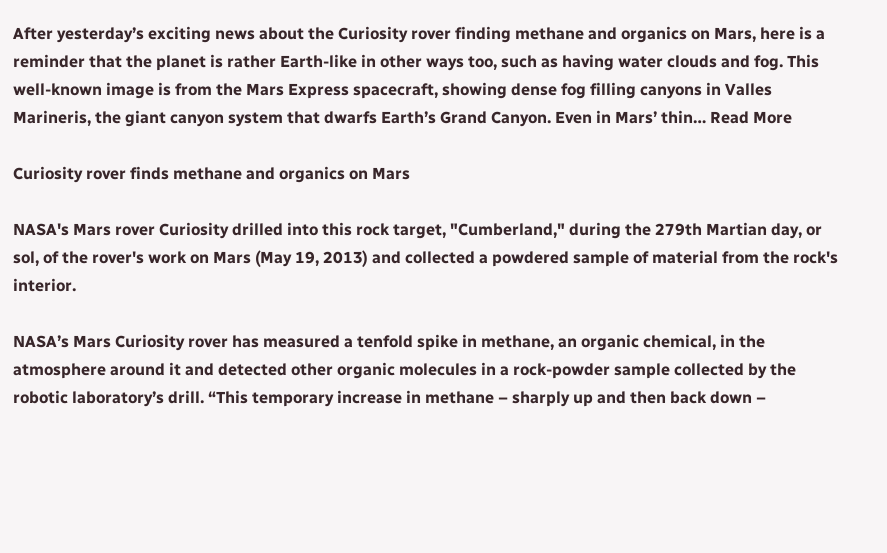After yesterday’s exciting news about the Curiosity rover finding methane and organics on Mars, here is a reminder that the planet is rather Earth-like in other ways too, such as having water clouds and fog. This well-known image is from the Mars Express spacecraft, showing dense fog filling canyons in Valles Marineris, the giant canyon system that dwarfs Earth’s Grand Canyon. Even in Mars’ thin… Read More

Curiosity rover finds methane and organics on Mars

NASA's Mars rover Curiosity drilled into this rock target, "Cumberland," during the 279th Martian day, or sol, of the rover's work on Mars (May 19, 2013) and collected a powdered sample of material from the rock's interior.

NASA’s Mars Curiosity rover has measured a tenfold spike in methane, an organic chemical, in the atmosphere around it and detected other organic molecules in a rock-powder sample collected by the robotic laboratory’s drill. “This temporary increase in methane – sharply up and then back down –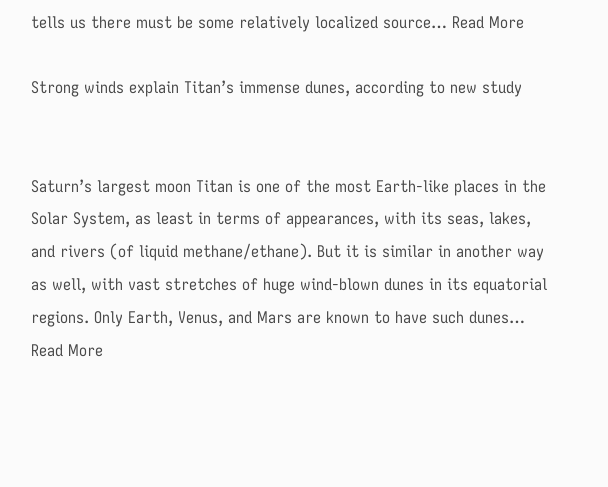tells us there must be some relatively localized source… Read More

Strong winds explain Titan’s immense dunes, according to new study


Saturn’s largest moon Titan is one of the most Earth-like places in the Solar System, as least in terms of appearances, with its seas, lakes, and rivers (of liquid methane/ethane). But it is similar in another way as well, with vast stretches of huge wind-blown dunes in its equatorial regions. Only Earth, Venus, and Mars are known to have such dunes… Read More